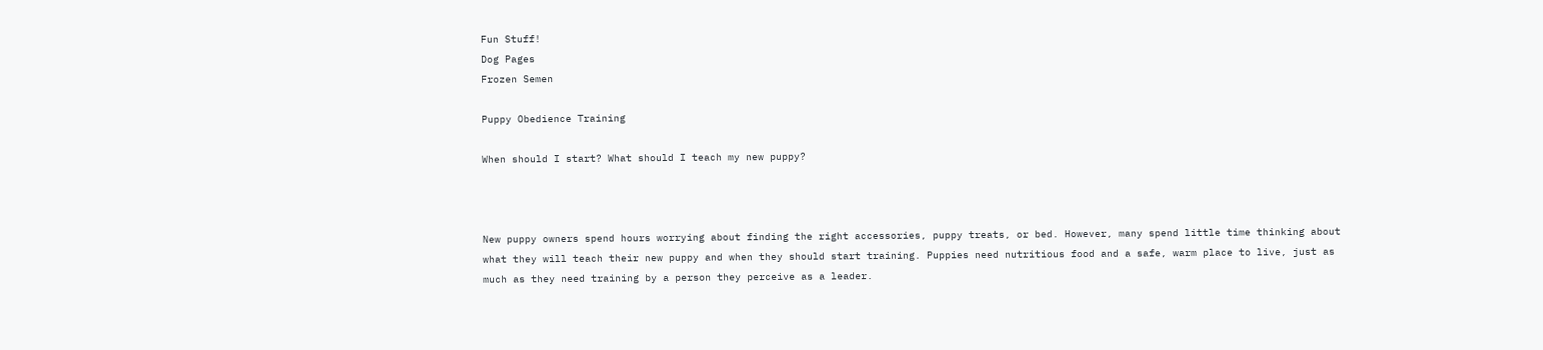Fun Stuff!
Dog Pages
Frozen Semen

Puppy Obedience Training

When should I start? What should I teach my new puppy?



New puppy owners spend hours worrying about finding the right accessories, puppy treats, or bed. However, many spend little time thinking about what they will teach their new puppy and when they should start training. Puppies need nutritious food and a safe, warm place to live, just as much as they need training by a person they perceive as a leader.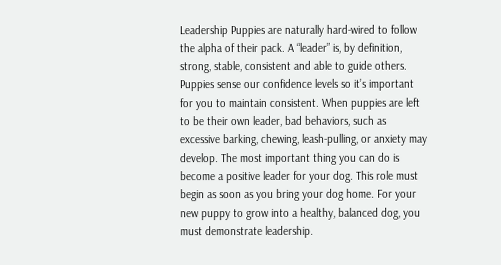Leadership Puppies are naturally hard-wired to follow the alpha of their pack. A “leader” is, by definition, strong, stable, consistent and able to guide others. Puppies sense our confidence levels so it’s important for you to maintain consistent. When puppies are left to be their own leader, bad behaviors, such as excessive barking, chewing, leash-pulling, or anxiety may develop. The most important thing you can do is become a positive leader for your dog. This role must begin as soon as you bring your dog home. For your new puppy to grow into a healthy, balanced dog, you must demonstrate leadership.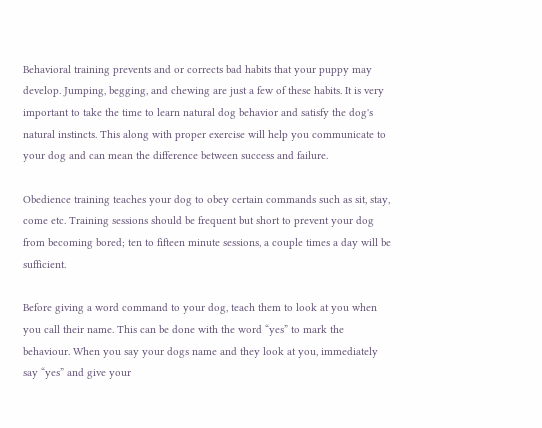Behavioral training prevents and or corrects bad habits that your puppy may develop. Jumping, begging, and chewing are just a few of these habits. It is very important to take the time to learn natural dog behavior and satisfy the dog's natural instincts. This along with proper exercise will help you communicate to your dog and can mean the difference between success and failure.

Obedience training teaches your dog to obey certain commands such as sit, stay, come etc. Training sessions should be frequent but short to prevent your dog from becoming bored; ten to fifteen minute sessions, a couple times a day will be sufficient.

Before giving a word command to your dog, teach them to look at you when you call their name. This can be done with the word “yes” to mark the behaviour. When you say your dogs name and they look at you, immediately say “yes” and give your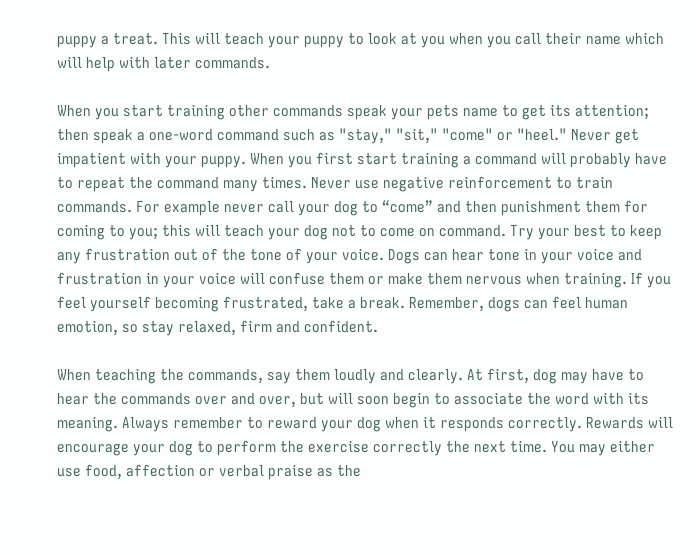puppy a treat. This will teach your puppy to look at you when you call their name which will help with later commands.

When you start training other commands speak your pets name to get its attention; then speak a one-word command such as "stay," "sit," "come" or "heel." Never get impatient with your puppy. When you first start training a command will probably have to repeat the command many times. Never use negative reinforcement to train commands. For example never call your dog to “come” and then punishment them for coming to you; this will teach your dog not to come on command. Try your best to keep any frustration out of the tone of your voice. Dogs can hear tone in your voice and frustration in your voice will confuse them or make them nervous when training. If you feel yourself becoming frustrated, take a break. Remember, dogs can feel human emotion, so stay relaxed, firm and confident.

When teaching the commands, say them loudly and clearly. At first, dog may have to hear the commands over and over, but will soon begin to associate the word with its meaning. Always remember to reward your dog when it responds correctly. Rewards will encourage your dog to perform the exercise correctly the next time. You may either use food, affection or verbal praise as the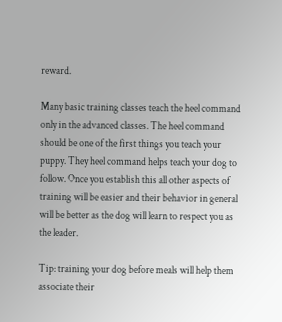reward.

Many basic training classes teach the heel command only in the advanced classes. The heel command should be one of the first things you teach your puppy. They heel command helps teach your dog to follow. Once you establish this all other aspects of training will be easier and their behavior in general will be better as the dog will learn to respect you as the leader.

Tip: training your dog before meals will help them associate their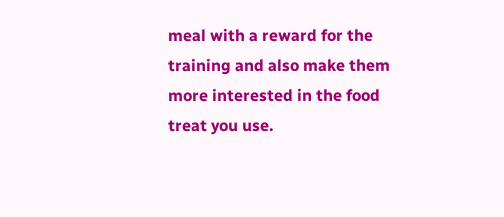meal with a reward for the training and also make them more interested in the food treat you use.